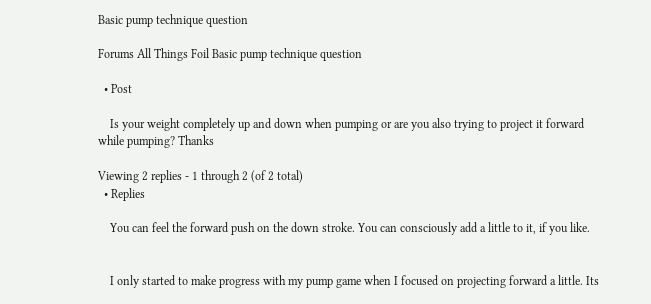Basic pump technique question

Forums All Things Foil Basic pump technique question

  • Post

    Is your weight completely up and down when pumping or are you also trying to project it forward while pumping? Thanks

Viewing 2 replies - 1 through 2 (of 2 total)
  • Replies

    You can feel the forward push on the down stroke. You can consciously add a little to it, if you like.


    I only started to make progress with my pump game when I focused on projecting forward a little. Its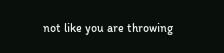not like you are throwing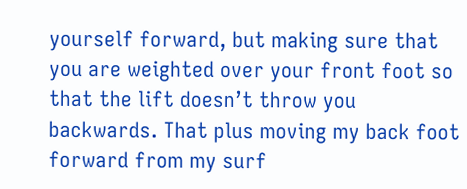yourself forward, but making sure that you are weighted over your front foot so that the lift doesn’t throw you backwards. That plus moving my back foot forward from my surf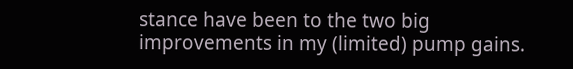stance have been to the two big improvements in my (limited) pump gains.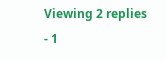Viewing 2 replies - 1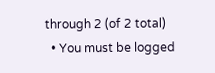through 2 (of 2 total)
  • You must be logged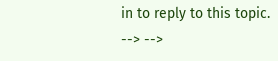in to reply to this topic.
--> -->